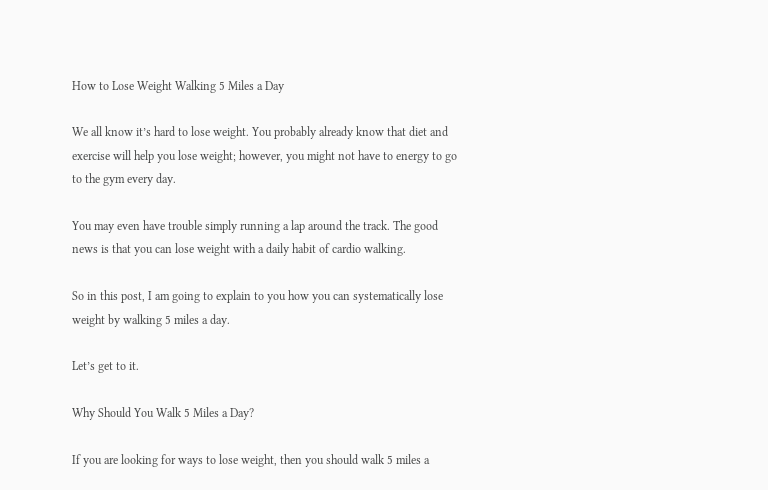How to Lose Weight Walking 5 Miles a Day

We all know it’s hard to lose weight. You probably already know that diet and exercise will help you lose weight; however, you might not have to energy to go to the gym every day.

You may even have trouble simply running a lap around the track. The good news is that you can lose weight with a daily habit of cardio walking.

So in this post, I am going to explain to you how you can systematically lose weight by walking 5 miles a day.

Let’s get to it.

Why Should You Walk 5 Miles a Day?

If you are looking for ways to lose weight, then you should walk 5 miles a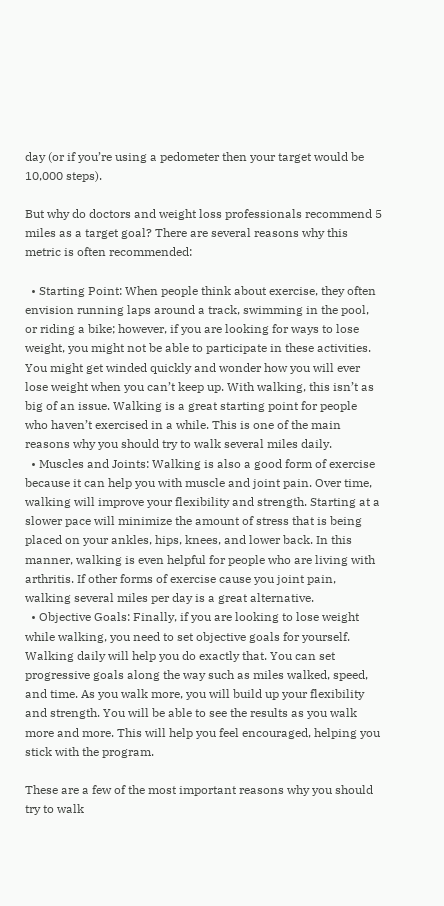day (or if you’re using a pedometer then your target would be 10,000 steps).

But why do doctors and weight loss professionals recommend 5 miles as a target goal? There are several reasons why this metric is often recommended:

  • Starting Point: When people think about exercise, they often envision running laps around a track, swimming in the pool, or riding a bike; however, if you are looking for ways to lose weight, you might not be able to participate in these activities. You might get winded quickly and wonder how you will ever lose weight when you can’t keep up. With walking, this isn’t as big of an issue. Walking is a great starting point for people who haven’t exercised in a while. This is one of the main reasons why you should try to walk several miles daily.
  • Muscles and Joints: Walking is also a good form of exercise because it can help you with muscle and joint pain. Over time, walking will improve your flexibility and strength. Starting at a slower pace will minimize the amount of stress that is being placed on your ankles, hips, knees, and lower back. In this manner, walking is even helpful for people who are living with arthritis. If other forms of exercise cause you joint pain, walking several miles per day is a great alternative.
  • Objective Goals: Finally, if you are looking to lose weight while walking, you need to set objective goals for yourself. Walking daily will help you do exactly that. You can set progressive goals along the way such as miles walked, speed, and time. As you walk more, you will build up your flexibility and strength. You will be able to see the results as you walk more and more. This will help you feel encouraged, helping you stick with the program.

These are a few of the most important reasons why you should try to walk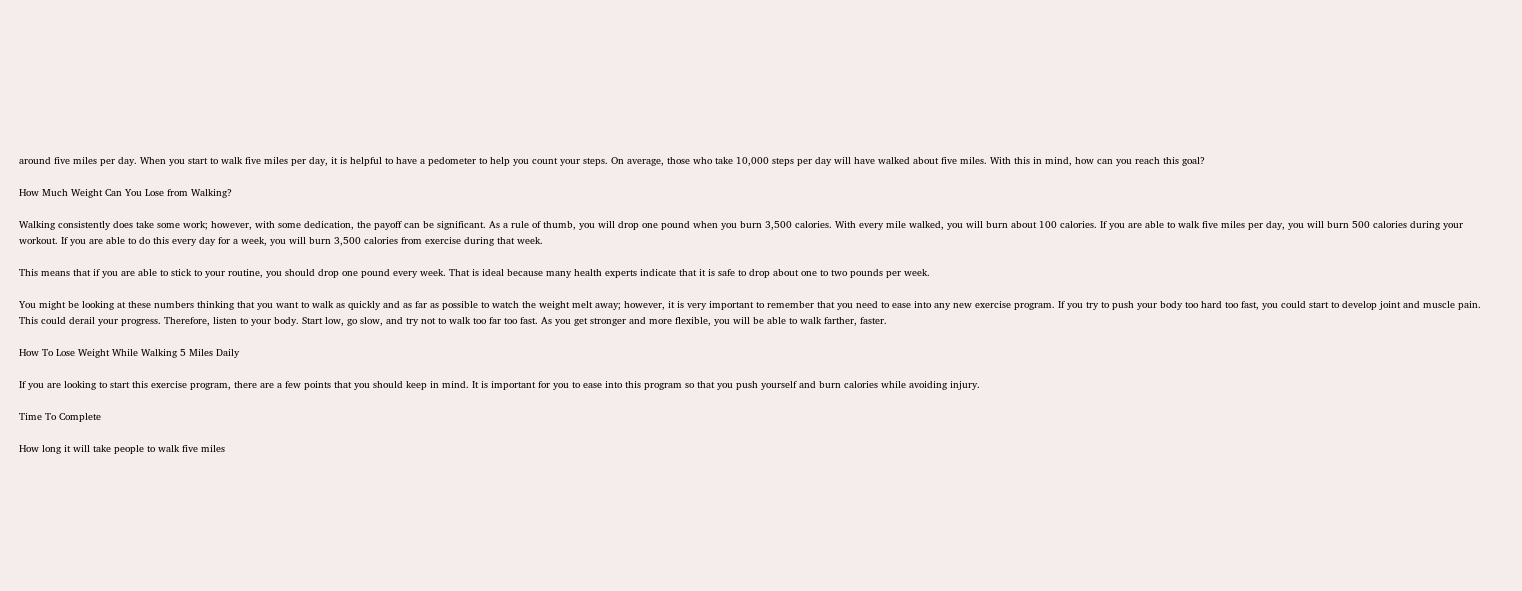around five miles per day. When you start to walk five miles per day, it is helpful to have a pedometer to help you count your steps. On average, those who take 10,000 steps per day will have walked about five miles. With this in mind, how can you reach this goal?

How Much Weight Can You Lose from Walking?

Walking consistently does take some work; however, with some dedication, the payoff can be significant. As a rule of thumb, you will drop one pound when you burn 3,500 calories. With every mile walked, you will burn about 100 calories. If you are able to walk five miles per day, you will burn 500 calories during your workout. If you are able to do this every day for a week, you will burn 3,500 calories from exercise during that week.

This means that if you are able to stick to your routine, you should drop one pound every week. That is ideal because many health experts indicate that it is safe to drop about one to two pounds per week.

You might be looking at these numbers thinking that you want to walk as quickly and as far as possible to watch the weight melt away; however, it is very important to remember that you need to ease into any new exercise program. If you try to push your body too hard too fast, you could start to develop joint and muscle pain. This could derail your progress. Therefore, listen to your body. Start low, go slow, and try not to walk too far too fast. As you get stronger and more flexible, you will be able to walk farther, faster.

How To Lose Weight While Walking 5 Miles Daily

If you are looking to start this exercise program, there are a few points that you should keep in mind. It is important for you to ease into this program so that you push yourself and burn calories while avoiding injury.

Time To Complete

How long it will take people to walk five miles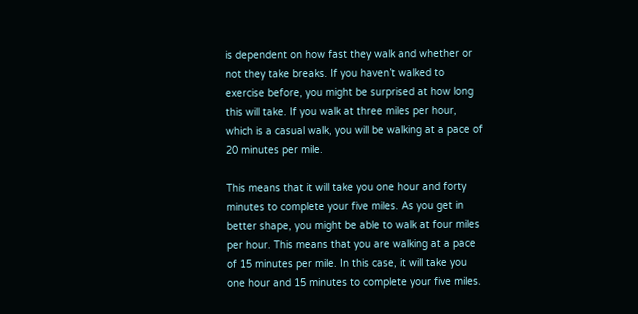is dependent on how fast they walk and whether or not they take breaks. If you haven’t walked to exercise before, you might be surprised at how long this will take. If you walk at three miles per hour, which is a casual walk, you will be walking at a pace of 20 minutes per mile.

This means that it will take you one hour and forty minutes to complete your five miles. As you get in better shape, you might be able to walk at four miles per hour. This means that you are walking at a pace of 15 minutes per mile. In this case, it will take you one hour and 15 minutes to complete your five miles.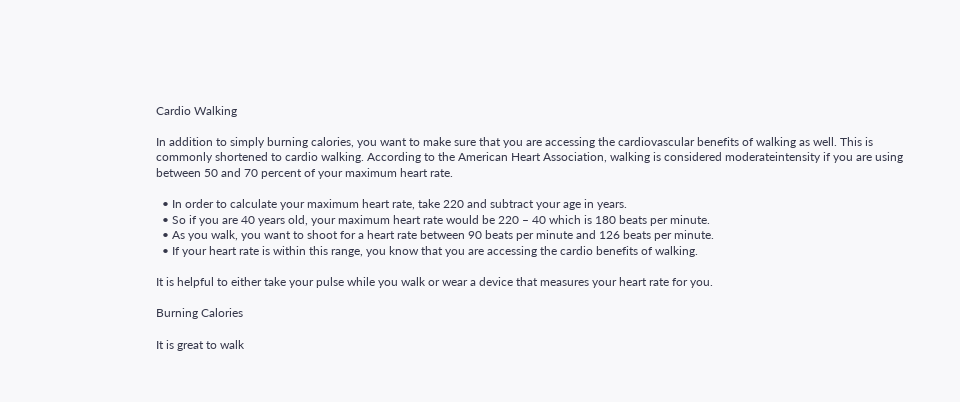Cardio Walking

In addition to simply burning calories, you want to make sure that you are accessing the cardiovascular benefits of walking as well. This is commonly shortened to cardio walking. According to the American Heart Association, walking is considered moderateintensity if you are using between 50 and 70 percent of your maximum heart rate.

  • In order to calculate your maximum heart rate, take 220 and subtract your age in years.
  • So if you are 40 years old, your maximum heart rate would be 220 – 40 which is 180 beats per minute.
  • As you walk, you want to shoot for a heart rate between 90 beats per minute and 126 beats per minute.
  • If your heart rate is within this range, you know that you are accessing the cardio benefits of walking.

It is helpful to either take your pulse while you walk or wear a device that measures your heart rate for you.

Burning Calories

It is great to walk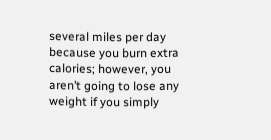several miles per day because you burn extra calories; however, you aren’t going to lose any weight if you simply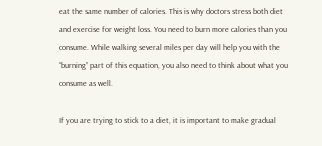eat the same number of calories. This is why doctors stress both diet and exercise for weight loss. You need to burn more calories than you consume. While walking several miles per day will help you with the “burning” part of this equation, you also need to think about what you consume as well.

If you are trying to stick to a diet, it is important to make gradual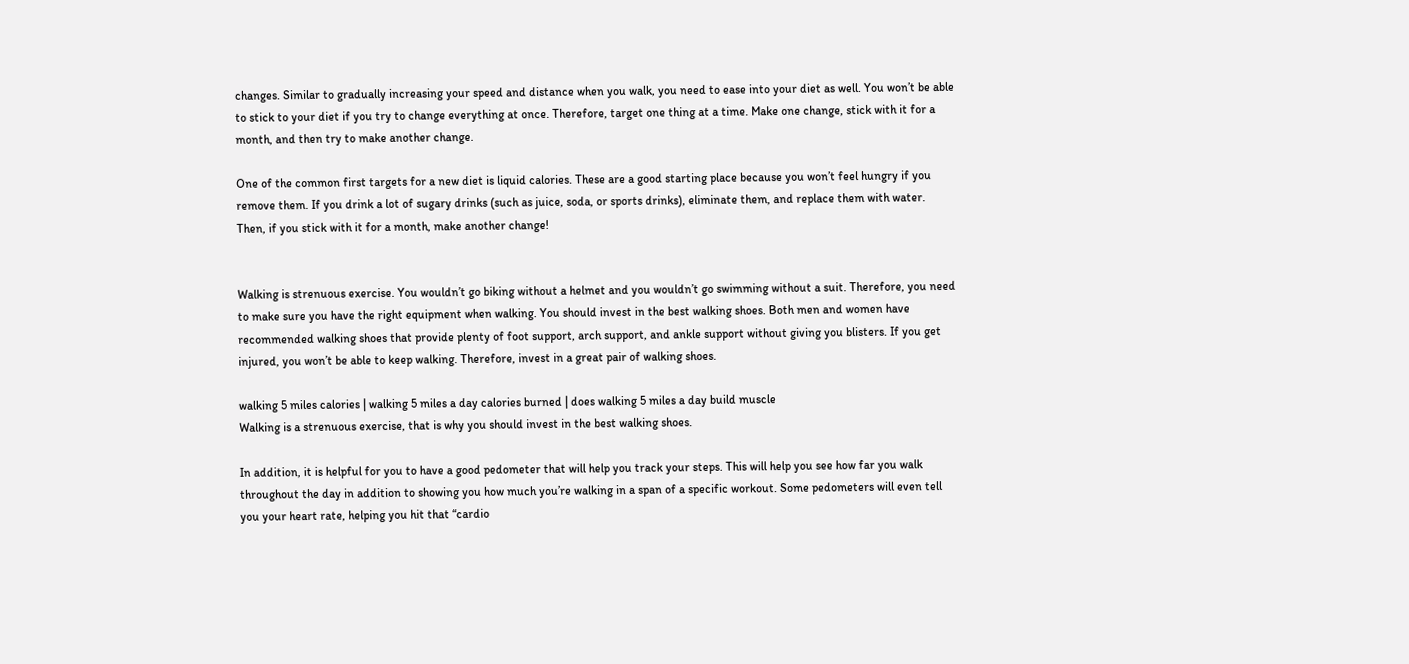changes. Similar to gradually increasing your speed and distance when you walk, you need to ease into your diet as well. You won’t be able to stick to your diet if you try to change everything at once. Therefore, target one thing at a time. Make one change, stick with it for a month, and then try to make another change.

One of the common first targets for a new diet is liquid calories. These are a good starting place because you won’t feel hungry if you remove them. If you drink a lot of sugary drinks (such as juice, soda, or sports drinks), eliminate them, and replace them with water. Then, if you stick with it for a month, make another change!


Walking is strenuous exercise. You wouldn’t go biking without a helmet and you wouldn’t go swimming without a suit. Therefore, you need to make sure you have the right equipment when walking. You should invest in the best walking shoes. Both men and women have recommended walking shoes that provide plenty of foot support, arch support, and ankle support without giving you blisters. If you get injured, you won’t be able to keep walking. Therefore, invest in a great pair of walking shoes.

walking 5 miles calories | walking 5 miles a day calories burned | does walking 5 miles a day build muscle
Walking is a strenuous exercise, that is why you should invest in the best walking shoes.

In addition, it is helpful for you to have a good pedometer that will help you track your steps. This will help you see how far you walk throughout the day in addition to showing you how much you’re walking in a span of a specific workout. Some pedometers will even tell you your heart rate, helping you hit that “cardio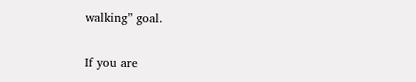walking” goal.


If you are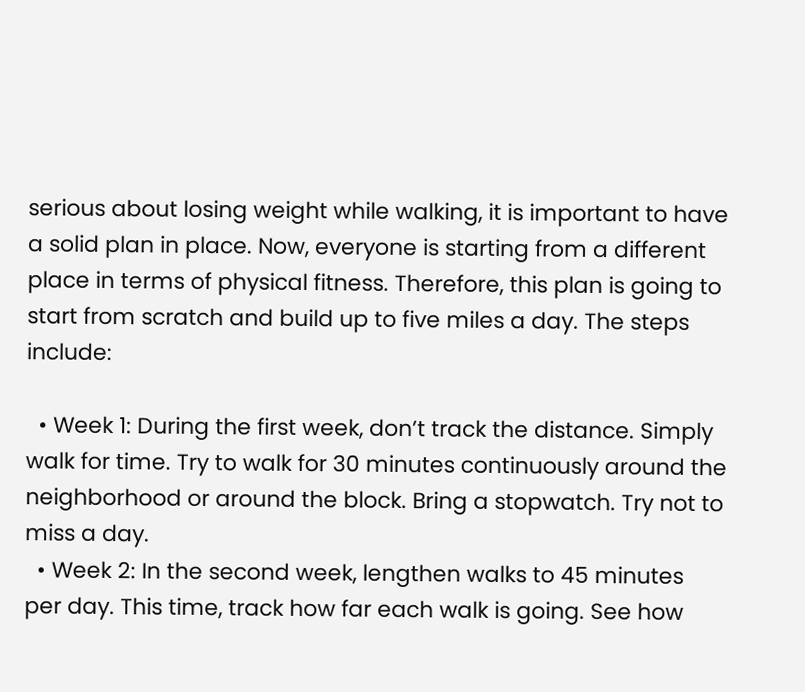serious about losing weight while walking, it is important to have a solid plan in place. Now, everyone is starting from a different place in terms of physical fitness. Therefore, this plan is going to start from scratch and build up to five miles a day. The steps include:

  • Week 1: During the first week, don’t track the distance. Simply walk for time. Try to walk for 30 minutes continuously around the neighborhood or around the block. Bring a stopwatch. Try not to miss a day.
  • Week 2: In the second week, lengthen walks to 45 minutes per day. This time, track how far each walk is going. See how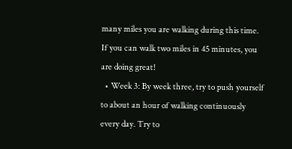many miles you are walking during this time. If you can walk two miles in 45 minutes, you are doing great!
  • Week 3: By week three, try to push yourself to about an hour of walking continuously every day. Try to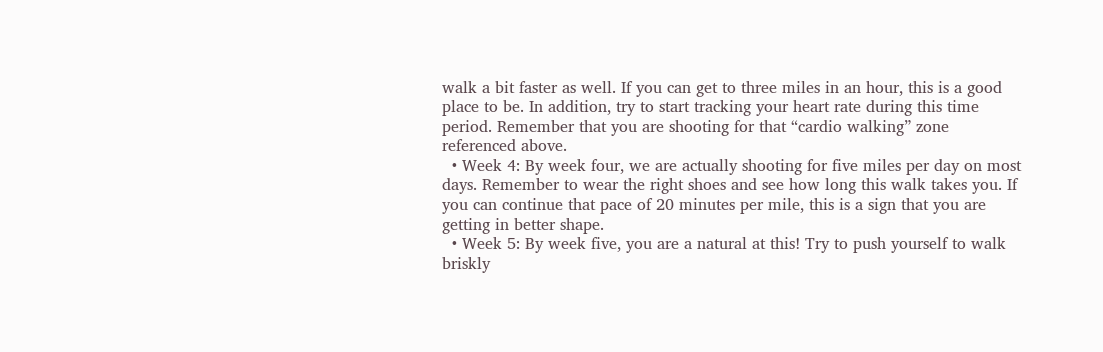walk a bit faster as well. If you can get to three miles in an hour, this is a good place to be. In addition, try to start tracking your heart rate during this time period. Remember that you are shooting for that “cardio walking” zone referenced above.
  • Week 4: By week four, we are actually shooting for five miles per day on most days. Remember to wear the right shoes and see how long this walk takes you. If you can continue that pace of 20 minutes per mile, this is a sign that you are getting in better shape.
  • Week 5: By week five, you are a natural at this! Try to push yourself to walk briskly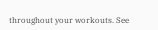throughout your workouts. See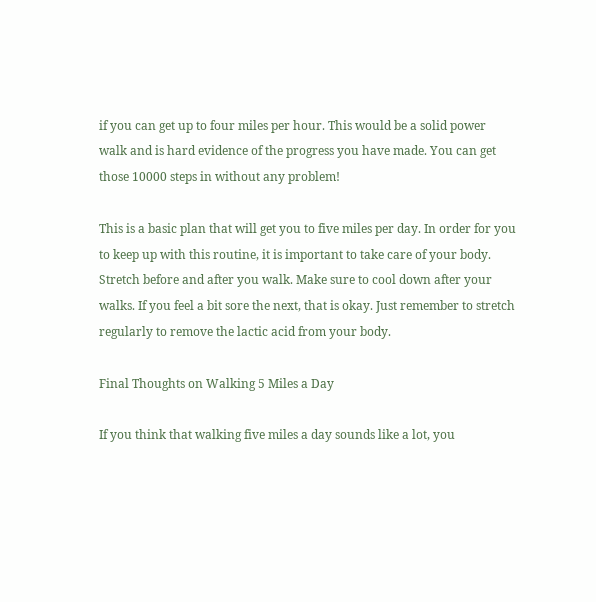if you can get up to four miles per hour. This would be a solid power walk and is hard evidence of the progress you have made. You can get those 10000 steps in without any problem!

This is a basic plan that will get you to five miles per day. In order for you to keep up with this routine, it is important to take care of your body. Stretch before and after you walk. Make sure to cool down after your walks. If you feel a bit sore the next, that is okay. Just remember to stretch regularly to remove the lactic acid from your body.

Final Thoughts on Walking 5 Miles a Day

If you think that walking five miles a day sounds like a lot, you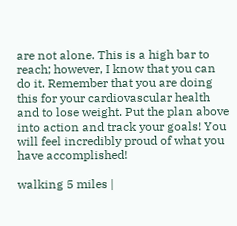are not alone. This is a high bar to reach; however, I know that you can do it. Remember that you are doing this for your cardiovascular health and to lose weight. Put the plan above into action and track your goals! You will feel incredibly proud of what you have accomplished!

walking 5 miles |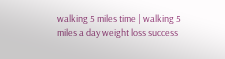walking 5 miles time | walking 5 miles a day weight loss success